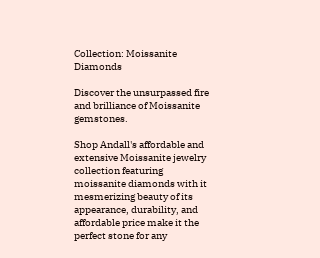Collection: Moissanite Diamonds

Discover the unsurpassed fire and brilliance of Moissanite gemstones.

Shop Andall's affordable and extensive Moissanite jewelry collection featuring moissanite diamonds with it mesmerizing beauty of its appearance, durability, and affordable price make it the perfect stone for any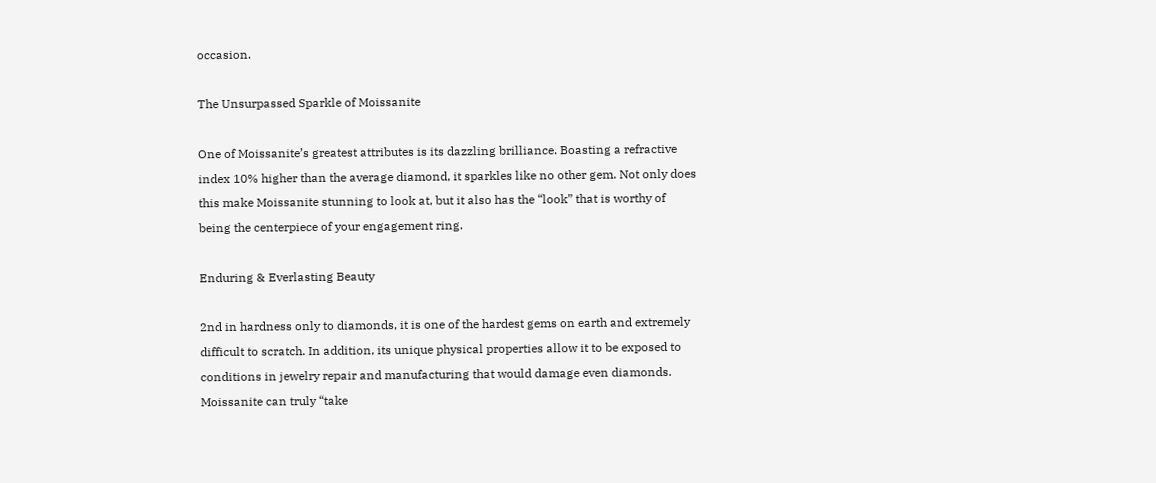occasion.

The Unsurpassed Sparkle of Moissanite

One of Moissanite’s greatest attributes is its dazzling brilliance. Boasting a refractive index 10% higher than the average diamond, it sparkles like no other gem. Not only does this make Moissanite stunning to look at, but it also has the “look” that is worthy of being the centerpiece of your engagement ring.

Enduring & Everlasting Beauty

2nd in hardness only to diamonds, it is one of the hardest gems on earth and extremely difficult to scratch. In addition, its unique physical properties allow it to be exposed to conditions in jewelry repair and manufacturing that would damage even diamonds. Moissanite can truly “take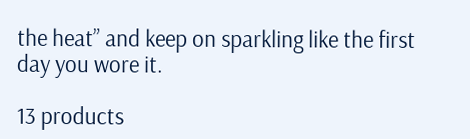the heat” and keep on sparkling like the first day you wore it.

13 products